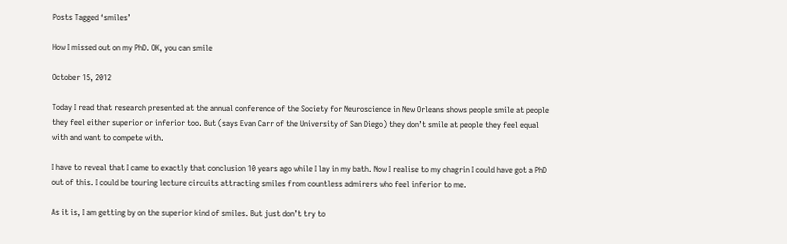Posts Tagged ‘smiles’

How I missed out on my PhD. OK, you can smile

October 15, 2012

Today I read that research presented at the annual conference of the Society for Neuroscience in New Orleans shows people smile at people they feel either superior or inferior too. But (says Evan Carr of the University of San Diego) they don’t smile at people they feel equal with and want to compete with.

I have to reveal that I came to exactly that conclusion 10 years ago while I lay in my bath. Now I realise to my chagrin I could have got a PhD out of this. I could be touring lecture circuits attracting smiles from countless admirers who feel inferior to me.

As it is, I am getting by on the superior kind of smiles. But just don’t try to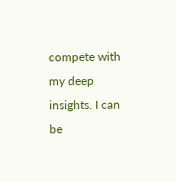compete with my deep insights. I can be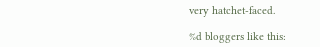very hatchet-faced.

%d bloggers like this: